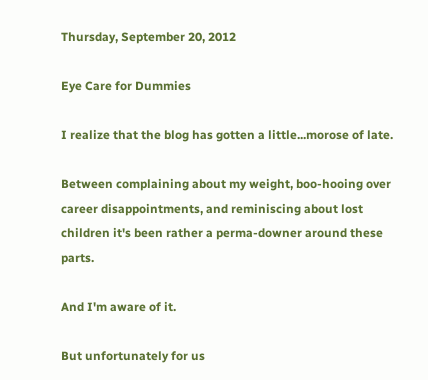Thursday, September 20, 2012

Eye Care for Dummies

I realize that the blog has gotten a little...morose of late.

Between complaining about my weight, boo-hooing over career disappointments, and reminiscing about lost children it's been rather a perma-downer around these parts.

And I'm aware of it.

But unfortunately for us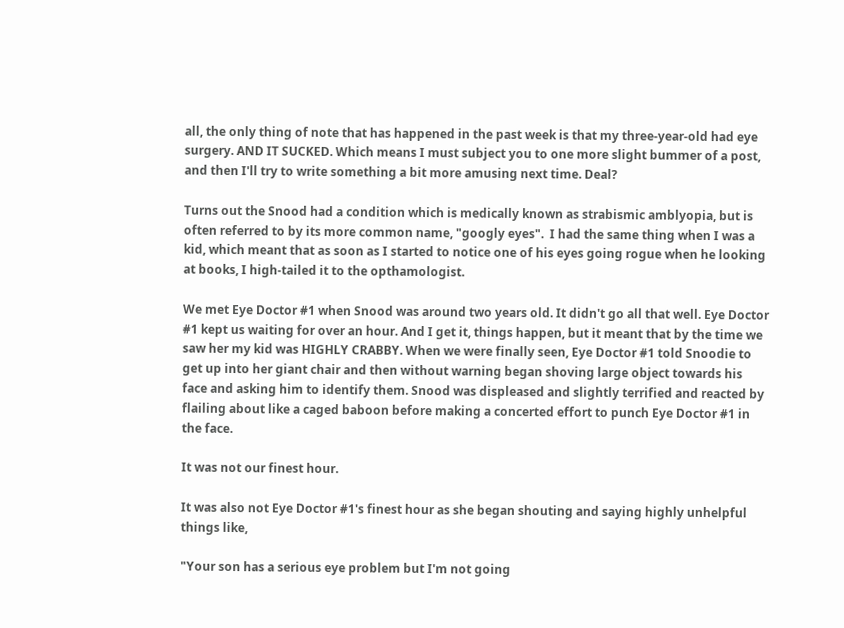all, the only thing of note that has happened in the past week is that my three-year-old had eye surgery. AND IT SUCKED. Which means I must subject you to one more slight bummer of a post, and then I'll try to write something a bit more amusing next time. Deal?

Turns out the Snood had a condition which is medically known as strabismic amblyopia, but is often referred to by its more common name, "googly eyes".  I had the same thing when I was a kid, which meant that as soon as I started to notice one of his eyes going rogue when he looking at books, I high-tailed it to the opthamologist.

We met Eye Doctor #1 when Snood was around two years old. It didn't go all that well. Eye Doctor #1 kept us waiting for over an hour. And I get it, things happen, but it meant that by the time we saw her my kid was HIGHLY CRABBY. When we were finally seen, Eye Doctor #1 told Snoodie to get up into her giant chair and then without warning began shoving large object towards his face and asking him to identify them. Snood was displeased and slightly terrified and reacted by flailing about like a caged baboon before making a concerted effort to punch Eye Doctor #1 in the face.

It was not our finest hour.

It was also not Eye Doctor #1's finest hour as she began shouting and saying highly unhelpful things like,

"Your son has a serious eye problem but I'm not going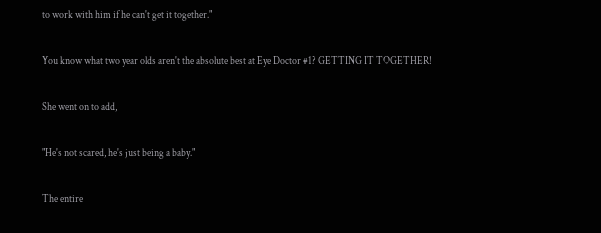to work with him if he can't get it together."

You know what two year olds aren't the absolute best at Eye Doctor #1? GETTING IT TOGETHER!

She went on to add,

"He's not scared, he's just being a baby."

The entire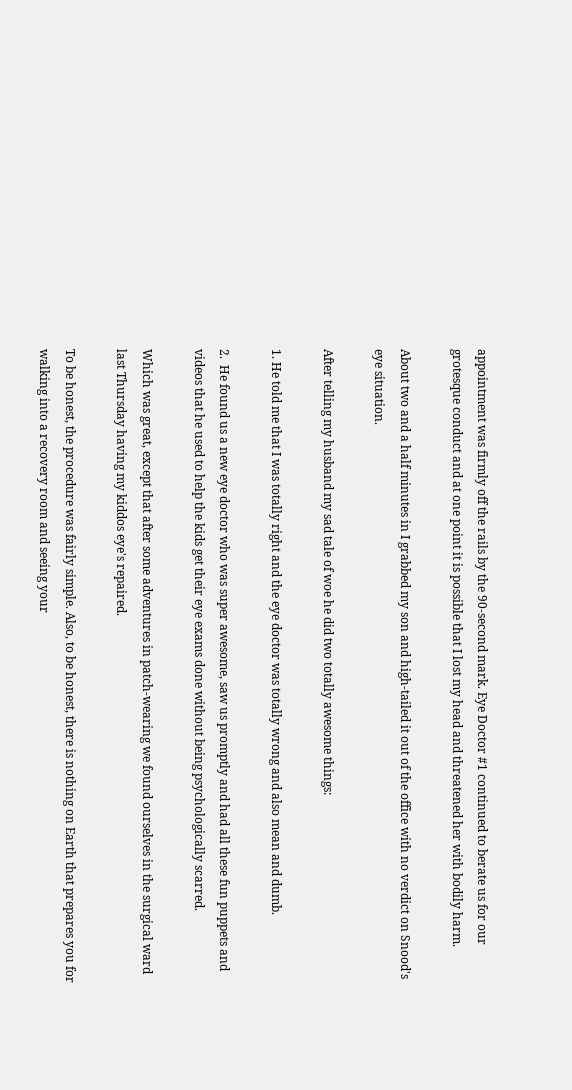appointment was firmly off the rails by the 90-second mark. Eye Doctor #1 continued to berate us for our grotesque conduct and at one point it is possible that I lost my head and threatened her with bodily harm.

About two and a half minutes in I grabbed my son and high-tailed it out of the office with no verdict on Snood's eye situation.

After telling my husband my sad tale of woe he did two totally awesome things:

1. He told me that I was totally right and the eye doctor was totally wrong and also mean and dumb.

2.  He found us a new eye doctor who was super awesome, saw us promptly and had all these fun puppets and videos that he used to help the kids get their eye exams done without being psychologically scarred.

Which was great, except that after some adventures in patch-wearing we found ourselves in the surgical ward last Thursday having my kiddos eye's repaired.

To be honest, the procedure was fairly simple. Also, to be honest, there is nothing on Earth that prepares you for walking into a recovery room and seeing your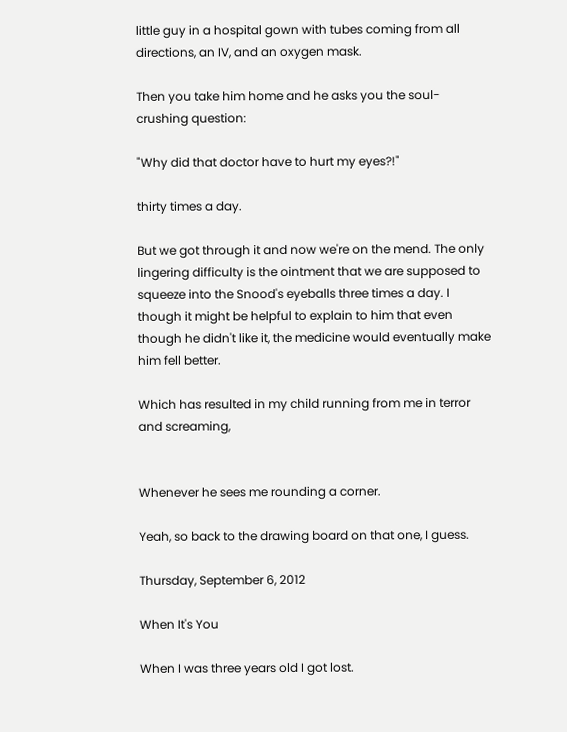little guy in a hospital gown with tubes coming from all directions, an IV, and an oxygen mask.

Then you take him home and he asks you the soul-crushing question:

"Why did that doctor have to hurt my eyes?!"

thirty times a day.

But we got through it and now we're on the mend. The only lingering difficulty is the ointment that we are supposed to squeeze into the Snood's eyeballs three times a day. I though it might be helpful to explain to him that even though he didn't like it, the medicine would eventually make him fell better.

Which has resulted in my child running from me in terror and screaming,


Whenever he sees me rounding a corner.

Yeah, so back to the drawing board on that one, I guess.

Thursday, September 6, 2012

When It's You

When I was three years old I got lost.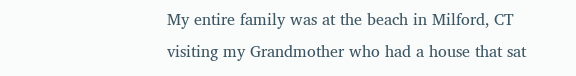My entire family was at the beach in Milford, CT visiting my Grandmother who had a house that sat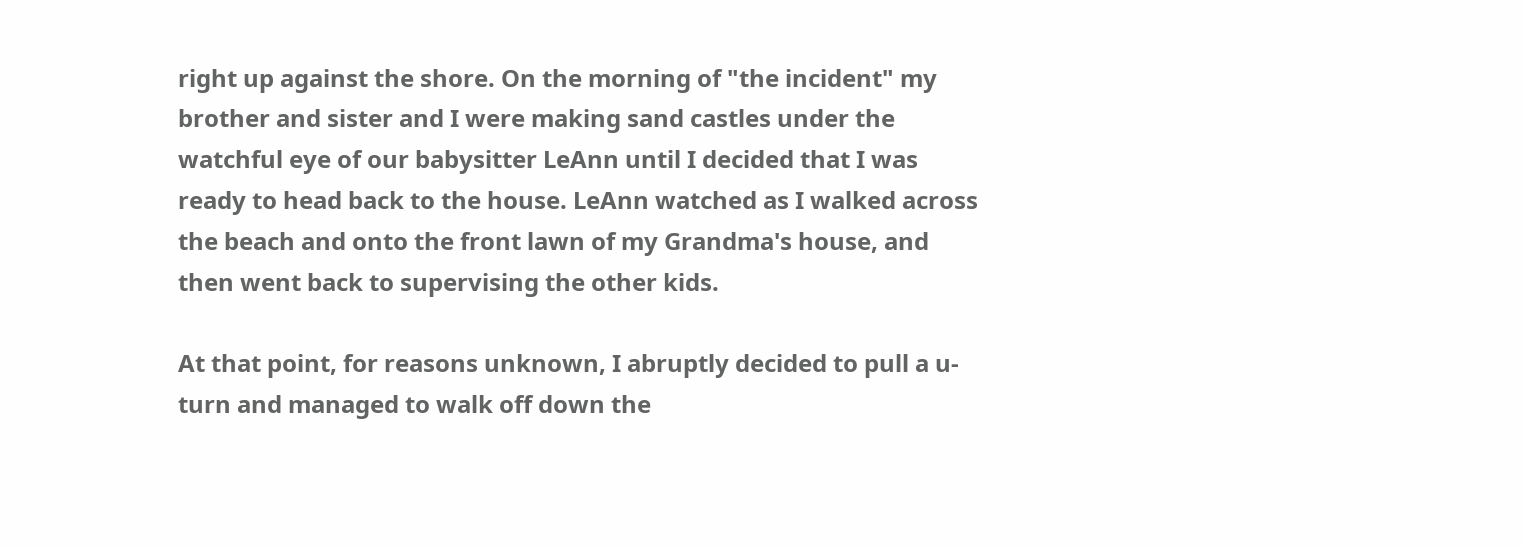right up against the shore. On the morning of "the incident" my brother and sister and I were making sand castles under the watchful eye of our babysitter LeAnn until I decided that I was ready to head back to the house. LeAnn watched as I walked across the beach and onto the front lawn of my Grandma's house, and then went back to supervising the other kids.

At that point, for reasons unknown, I abruptly decided to pull a u-turn and managed to walk off down the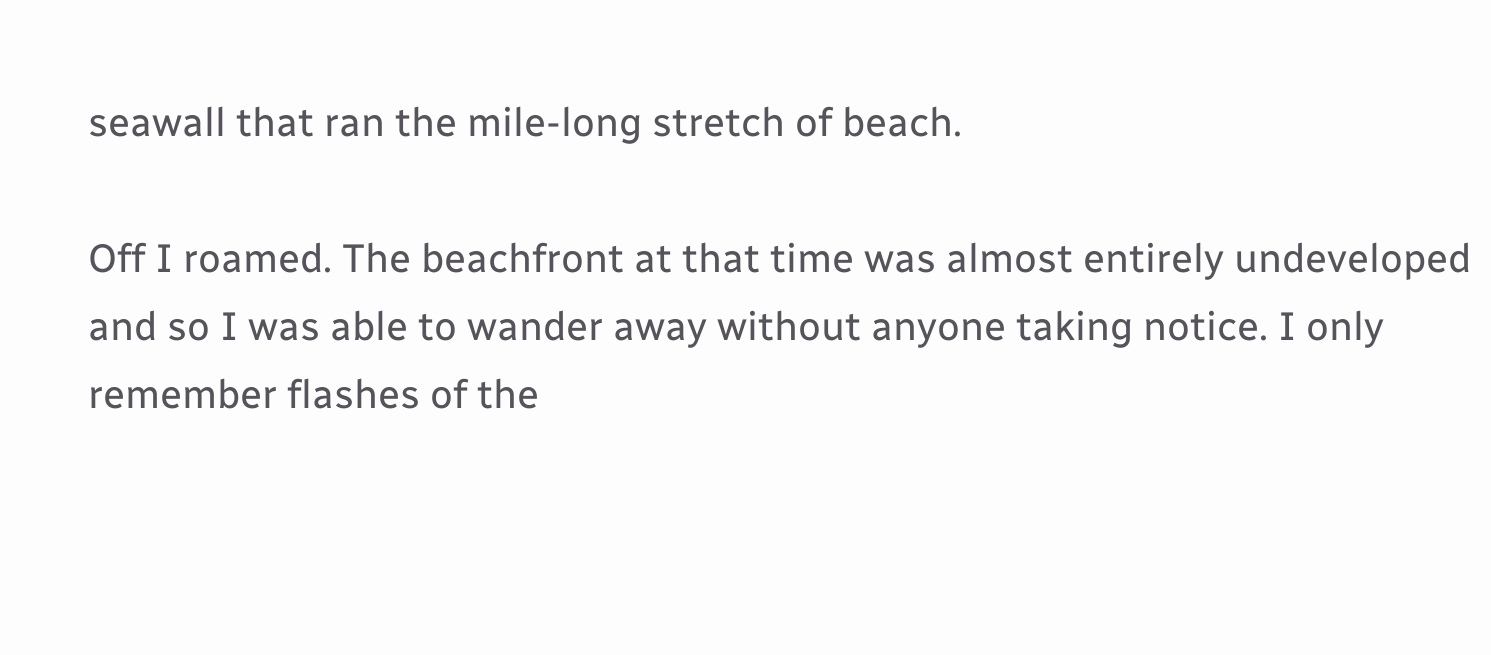seawall that ran the mile-long stretch of beach.

Off I roamed. The beachfront at that time was almost entirely undeveloped and so I was able to wander away without anyone taking notice. I only remember flashes of the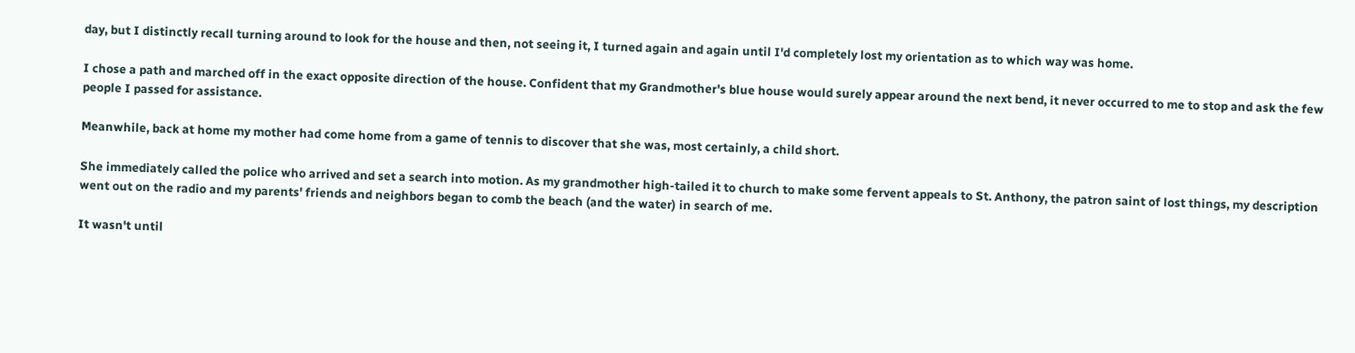day, but I distinctly recall turning around to look for the house and then, not seeing it, I turned again and again until I'd completely lost my orientation as to which way was home.

I chose a path and marched off in the exact opposite direction of the house. Confident that my Grandmother's blue house would surely appear around the next bend, it never occurred to me to stop and ask the few people I passed for assistance.

Meanwhile, back at home my mother had come home from a game of tennis to discover that she was, most certainly, a child short.

She immediately called the police who arrived and set a search into motion. As my grandmother high-tailed it to church to make some fervent appeals to St. Anthony, the patron saint of lost things, my description went out on the radio and my parents' friends and neighbors began to comb the beach (and the water) in search of me.

It wasn't until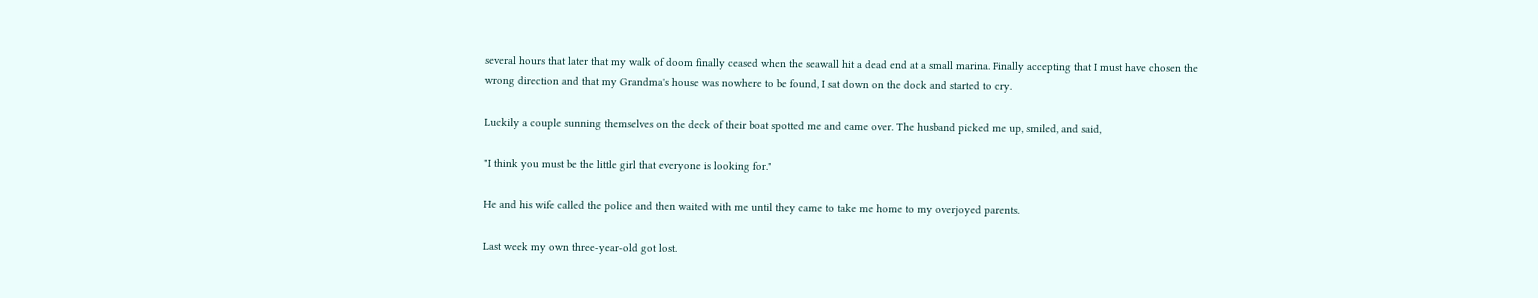several hours that later that my walk of doom finally ceased when the seawall hit a dead end at a small marina. Finally accepting that I must have chosen the wrong direction and that my Grandma's house was nowhere to be found, I sat down on the dock and started to cry.

Luckily a couple sunning themselves on the deck of their boat spotted me and came over. The husband picked me up, smiled, and said,

"I think you must be the little girl that everyone is looking for."

He and his wife called the police and then waited with me until they came to take me home to my overjoyed parents.

Last week my own three-year-old got lost.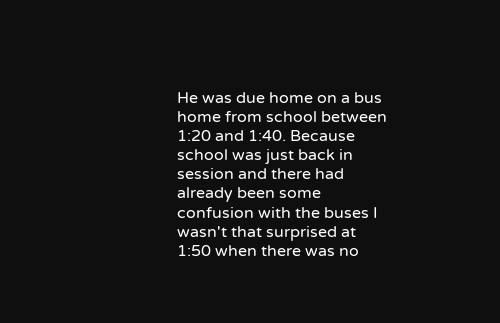He was due home on a bus home from school between 1:20 and 1:40. Because school was just back in session and there had already been some confusion with the buses I wasn't that surprised at 1:50 when there was no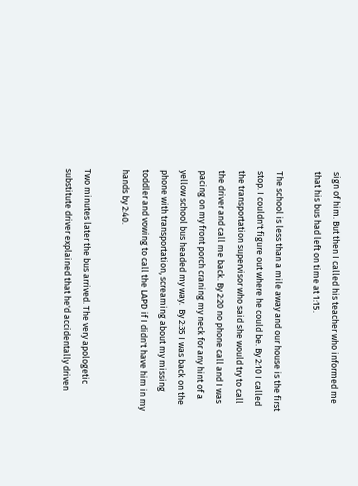sign of him. But then I called his teacher who informed me that his bus had left on time at 1:15.

The school is less than a mile away and our house is the first stop. I couldn't figure out where he could be. By 2:10 I called the transportation supervisor who said she would try to call the driver and call me back. By 2:20 no phone call and I was pacing on my front porch craning my neck for any hint of a yellow school bus headed my way.  By 2:35 I was back on the phone with transportation, screaming about my missing toddler and vowing to call the LAPD if I didn't have him in my hands by 2:40.

Two minutes later the bus arrived. The very apologetic substitute driver explained that he'd accidentally driven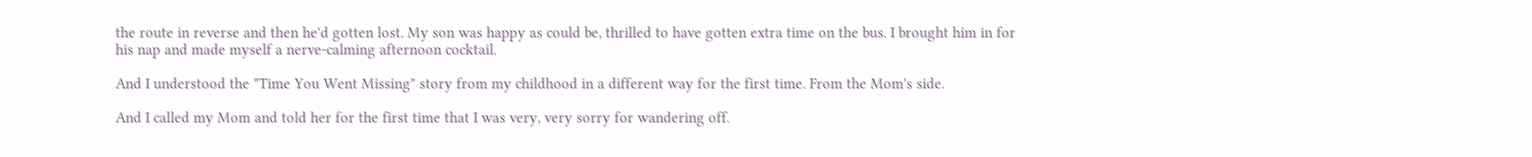the route in reverse and then he'd gotten lost. My son was happy as could be, thrilled to have gotten extra time on the bus. I brought him in for his nap and made myself a nerve-calming afternoon cocktail.

And I understood the "Time You Went Missing" story from my childhood in a different way for the first time. From the Mom's side.

And I called my Mom and told her for the first time that I was very, very sorry for wandering off.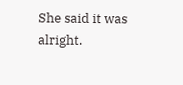She said it was alright.